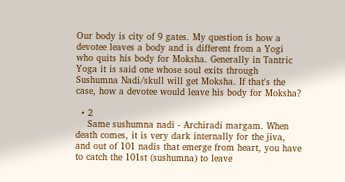Our body is city of 9 gates. My question is how a devotee leaves a body and is different from a Yogi who quits his body for Moksha. Generally in Tantric Yoga it is said one whose soul exits through Sushumna Nadi/skull will get Moksha. If that's the case, how a devotee would leave his body for Moksha?

  • 2
    Same sushumna nadi - Archiradi margam. When death comes, it is very dark internally for the jiva, and out of 101 nadis that emerge from heart, you have to catch the 101st (sushumna) to leave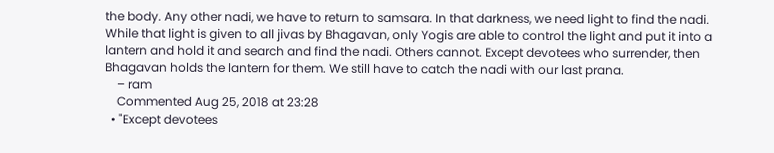the body. Any other nadi, we have to return to samsara. In that darkness, we need light to find the nadi. While that light is given to all jivas by Bhagavan, only Yogis are able to control the light and put it into a lantern and hold it and search and find the nadi. Others cannot. Except devotees who surrender, then Bhagavan holds the lantern for them. We still have to catch the nadi with our last prana.
    – ram
    Commented Aug 25, 2018 at 23:28
  • "Except devotees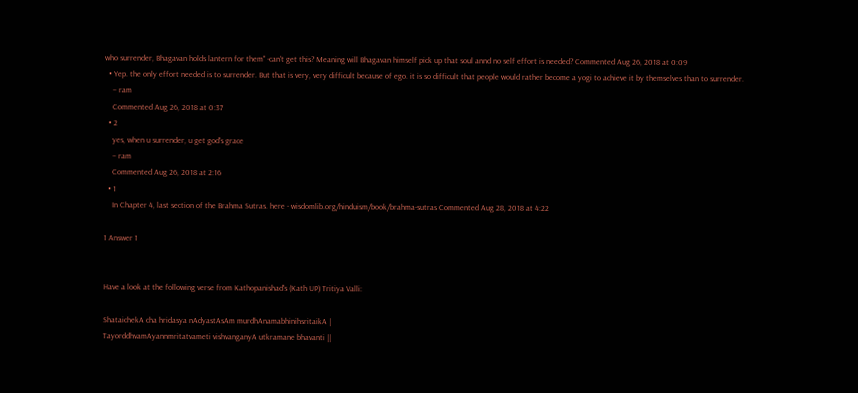who surrender, Bhagavan holds lantern for them" -can't get this? Meaning will Bhagavan himself pick up that soul annd no self effort is needed? Commented Aug 26, 2018 at 0:09
  • Yep. the only effort needed is to surrender. But that is very, very difficult because of ego. it is so difficult that people would rather become a yogi to achieve it by themselves than to surrender.
    – ram
    Commented Aug 26, 2018 at 0:37
  • 2
    yes, when u surrender, u get god's grace
    – ram
    Commented Aug 26, 2018 at 2:16
  • 1
    In Chapter 4, last section of the Brahma Sutras. here - wisdomlib.org/hinduism/book/brahma-sutras Commented Aug 28, 2018 at 4:22

1 Answer 1


Have a look at the following verse from Kathopanishad's (Kath UP) Tritiya Valli:

ShataichekA cha hridasya nAdyastAsAm murdhAnamabhinihsritaikA |
TayorddhvamAyannmritatvameti vishvanganyA utkramane bhavanti ||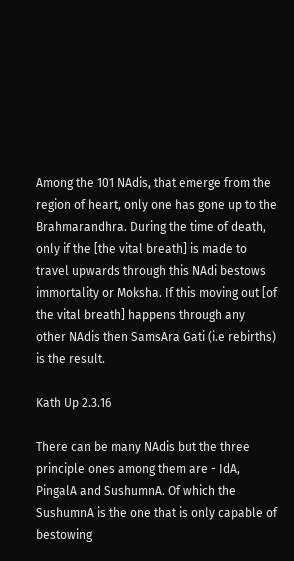Among the 101 NAdis, that emerge from the region of heart, only one has gone up to the Brahmarandhra. During the time of death, only if the [the vital breath] is made to travel upwards through this NAdi bestows immortality or Moksha. If this moving out [of the vital breath] happens through any other NAdis then SamsAra Gati (i.e rebirths) is the result.

Kath Up 2.3.16

There can be many NAdis but the three principle ones among them are - IdA, PingalA and SushumnA. Of which the SushumnA is the one that is only capable of bestowing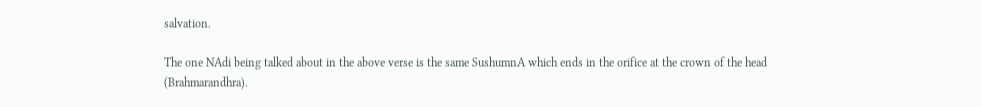salvation.

The one NAdi being talked about in the above verse is the same SushumnA which ends in the orifice at the crown of the head (Brahmarandhra).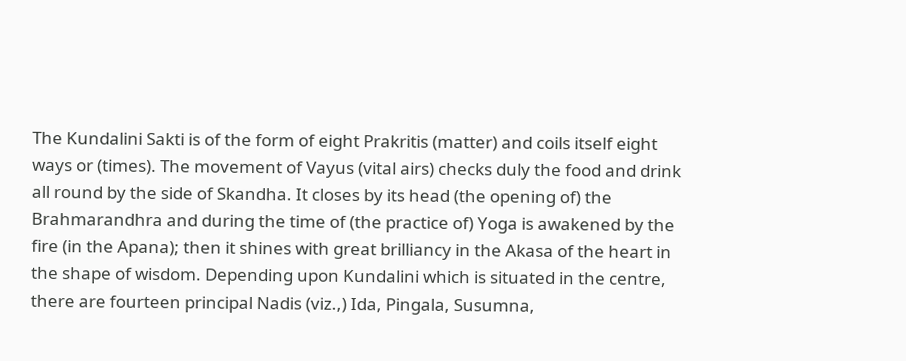The Kundalini Sakti is of the form of eight Prakritis (matter) and coils itself eight ways or (times). The movement of Vayus (vital airs) checks duly the food and drink all round by the side of Skandha. It closes by its head (the opening of) the Brahmarandhra and during the time of (the practice of) Yoga is awakened by the fire (in the Apana); then it shines with great brilliancy in the Akasa of the heart in the shape of wisdom. Depending upon Kundalini which is situated in the centre, there are fourteen principal Nadis (viz.,) Ida, Pingala, Susumna,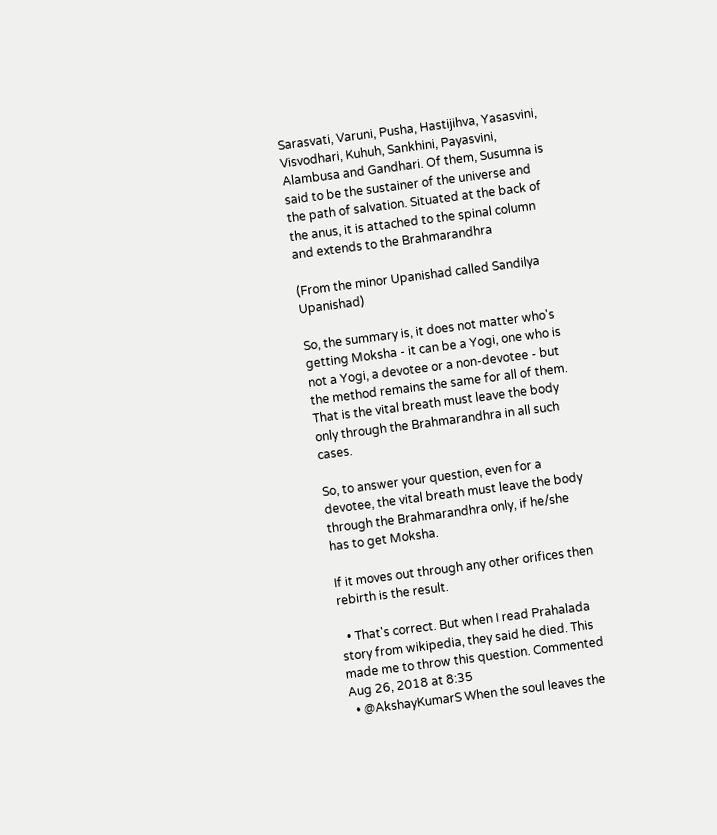Sarasvati, Varuni, Pusha, Hastijihva, Yasasvini, Visvodhari, Kuhuh, Sankhini, Payasvini, Alambusa and Gandhari. Of them, Susumna is said to be the sustainer of the universe and the path of salvation. Situated at the back of the anus, it is attached to the spinal column and extends to the Brahmarandhra

(From the minor Upanishad called Sandilya Upanishad)

So, the summary is, it does not matter who's getting Moksha - it can be a Yogi, one who is not a Yogi, a devotee or a non-devotee - but the method remains the same for all of them. That is the vital breath must leave the body only through the Brahmarandhra in all such cases.

So, to answer your question, even for a devotee, the vital breath must leave the body through the Brahmarandhra only, if he/she has to get Moksha.

If it moves out through any other orifices then rebirth is the result.

  • That's correct. But when I read Prahalada story from wikipedia, they said he died. This made me to throw this question. Commented Aug 26, 2018 at 8:35
  • @AkshayKumarS When the soul leaves the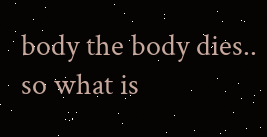body the body dies.. so what is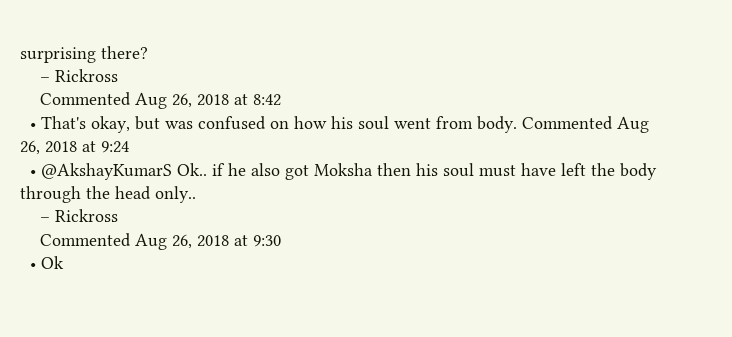surprising there?
    – Rickross
    Commented Aug 26, 2018 at 8:42
  • That's okay, but was confused on how his soul went from body. Commented Aug 26, 2018 at 9:24
  • @AkshayKumarS Ok.. if he also got Moksha then his soul must have left the body through the head only..
    – Rickross
    Commented Aug 26, 2018 at 9:30
  • Ok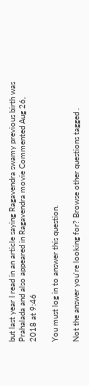but last year I read in an article saying Ragavendra swamy previous birth was Prahalada and also appeared in Ragavendra movie Commented Aug 26, 2018 at 9:46

You must log in to answer this question.

Not the answer you're looking for? Browse other questions tagged .